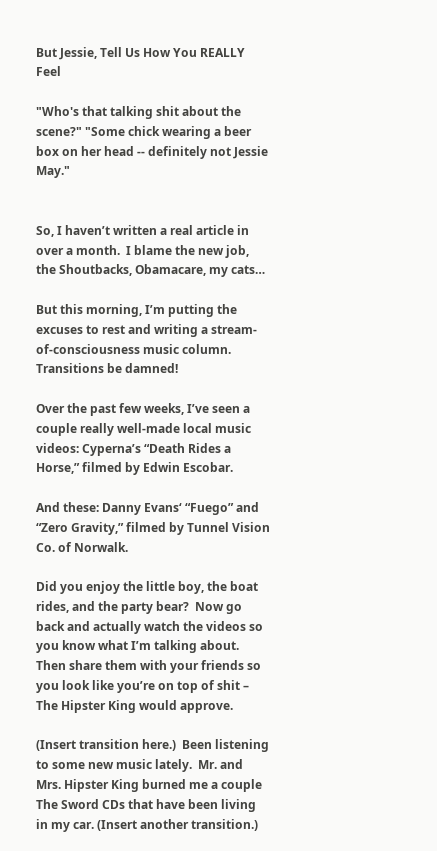But Jessie, Tell Us How You REALLY Feel

"Who's that talking shit about the scene?" "Some chick wearing a beer box on her head -- definitely not Jessie May."


So, I haven’t written a real article in over a month.  I blame the new job, the Shoutbacks, Obamacare, my cats…

But this morning, I’m putting the excuses to rest and writing a stream-of-consciousness music column.  Transitions be damned!

Over the past few weeks, I’ve seen a couple really well-made local music videos: Cyperna’s “Death Rides a Horse,” filmed by Edwin Escobar.

And these: Danny Evans‘ “Fuego” and “Zero Gravity,” filmed by Tunnel Vision Co. of Norwalk.

Did you enjoy the little boy, the boat rides, and the party bear?  Now go back and actually watch the videos so you know what I’m talking about.  Then share them with your friends so you look like you’re on top of shit – The Hipster King would approve.

(Insert transition here.)  Been listening to some new music lately.  Mr. and Mrs. Hipster King burned me a couple The Sword CDs that have been living in my car. (Insert another transition.)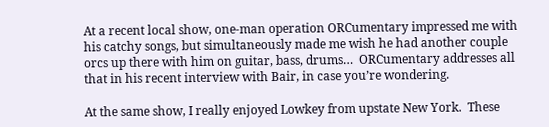At a recent local show, one-man operation ORCumentary impressed me with his catchy songs, but simultaneously made me wish he had another couple orcs up there with him on guitar, bass, drums…  ORCumentary addresses all that in his recent interview with Bair, in case you’re wondering.

At the same show, I really enjoyed Lowkey from upstate New York.  These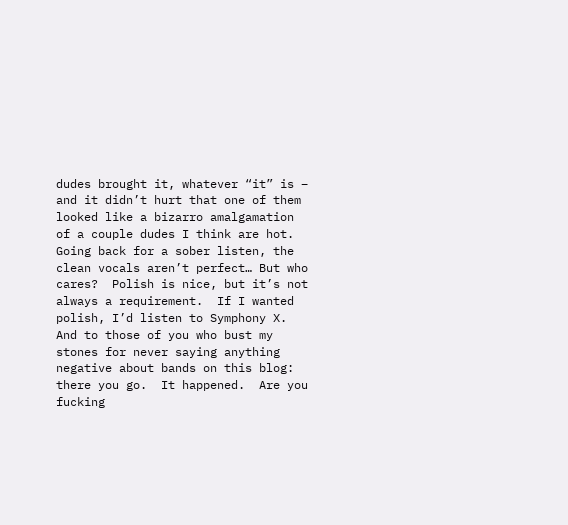dudes brought it, whatever “it” is – and it didn’t hurt that one of them looked like a bizarro amalgamation of a couple dudes I think are hot.  Going back for a sober listen, the clean vocals aren’t perfect… But who cares?  Polish is nice, but it’s not always a requirement.  If I wanted polish, I’d listen to Symphony X. And to those of you who bust my stones for never saying anything negative about bands on this blog: there you go.  It happened.  Are you fucking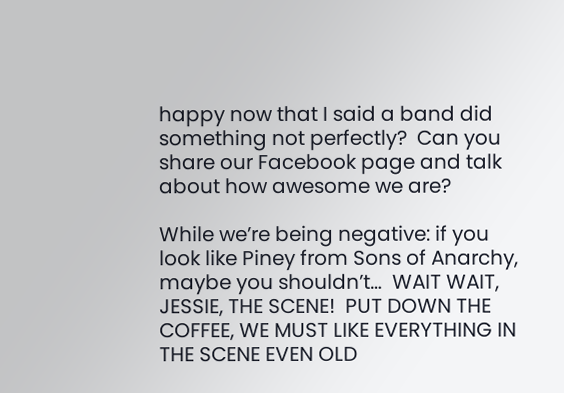happy now that I said a band did something not perfectly?  Can you share our Facebook page and talk about how awesome we are?

While we’re being negative: if you look like Piney from Sons of Anarchy, maybe you shouldn’t…  WAIT WAIT, JESSIE, THE SCENE!  PUT DOWN THE COFFEE, WE MUST LIKE EVERYTHING IN THE SCENE EVEN OLD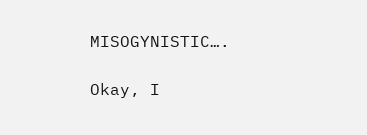MISOGYNISTIC….

Okay, I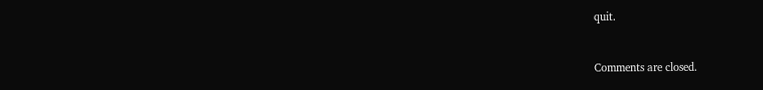quit.


Comments are closed.